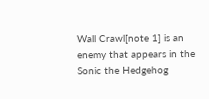Wall Crawl[note 1] is an enemy that appears in the Sonic the Hedgehog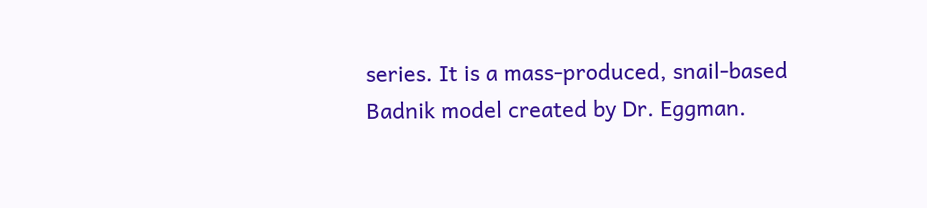series. It is a mass-produced, snail-based Badnik model created by Dr. Eggman.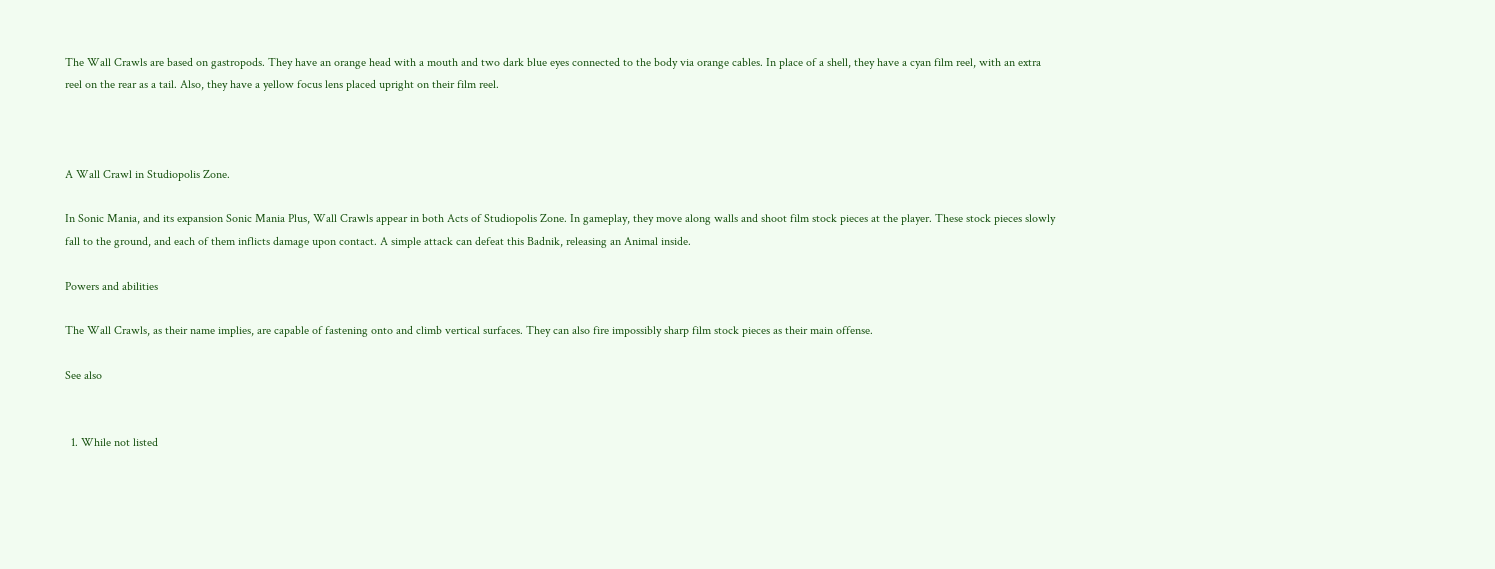The Wall Crawls are based on gastropods. They have an orange head with a mouth and two dark blue eyes connected to the body via orange cables. In place of a shell, they have a cyan film reel, with an extra reel on the rear as a tail. Also, they have a yellow focus lens placed upright on their film reel.



A Wall Crawl in Studiopolis Zone.

In Sonic Mania, and its expansion Sonic Mania Plus, Wall Crawls appear in both Acts of Studiopolis Zone. In gameplay, they move along walls and shoot film stock pieces at the player. These stock pieces slowly fall to the ground, and each of them inflicts damage upon contact. A simple attack can defeat this Badnik, releasing an Animal inside.

Powers and abilities

The Wall Crawls, as their name implies, are capable of fastening onto and climb vertical surfaces. They can also fire impossibly sharp film stock pieces as their main offense.

See also


  1. While not listed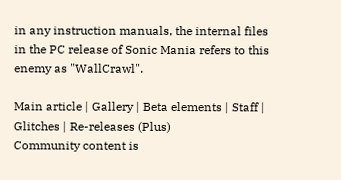in any instruction manuals, the internal files in the PC release of Sonic Mania refers to this enemy as "WallCrawl".

Main article | Gallery | Beta elements | Staff | Glitches | Re-releases (Plus)
Community content is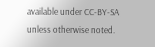available under CC-BY-SA unless otherwise noted.